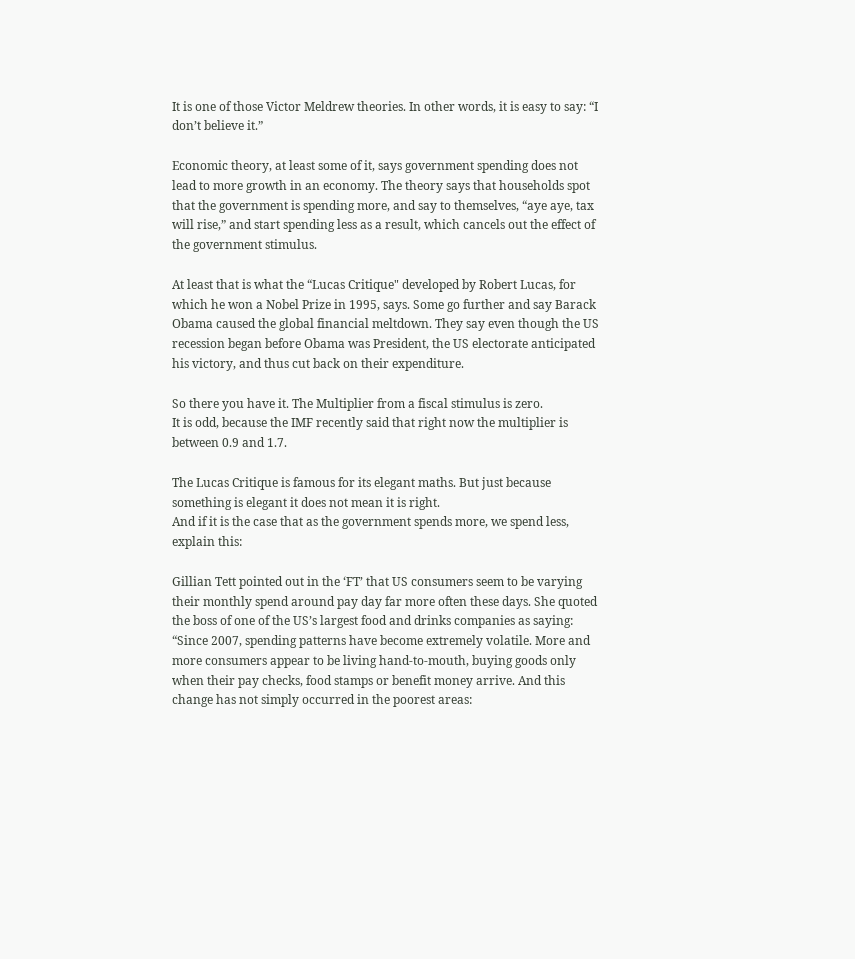It is one of those Victor Meldrew theories. In other words, it is easy to say: “I don’t believe it.”

Economic theory, at least some of it, says government spending does not lead to more growth in an economy. The theory says that households spot that the government is spending more, and say to themselves, “aye aye, tax will rise,” and start spending less as a result, which cancels out the effect of the government stimulus.

At least that is what the “Lucas Critique" developed by Robert Lucas, for which he won a Nobel Prize in 1995, says. Some go further and say Barack Obama caused the global financial meltdown. They say even though the US recession began before Obama was President, the US electorate anticipated his victory, and thus cut back on their expenditure.

So there you have it. The Multiplier from a fiscal stimulus is zero.
It is odd, because the IMF recently said that right now the multiplier is between 0.9 and 1.7.

The Lucas Critique is famous for its elegant maths. But just because something is elegant it does not mean it is right.
And if it is the case that as the government spends more, we spend less, explain this:

Gillian Tett pointed out in the ‘FT’ that US consumers seem to be varying their monthly spend around pay day far more often these days. She quoted the boss of one of the US’s largest food and drinks companies as saying: “Since 2007, spending patterns have become extremely volatile. More and more consumers appear to be living hand-to-mouth, buying goods only when their pay checks, food stamps or benefit money arrive. And this change has not simply occurred in the poorest areas: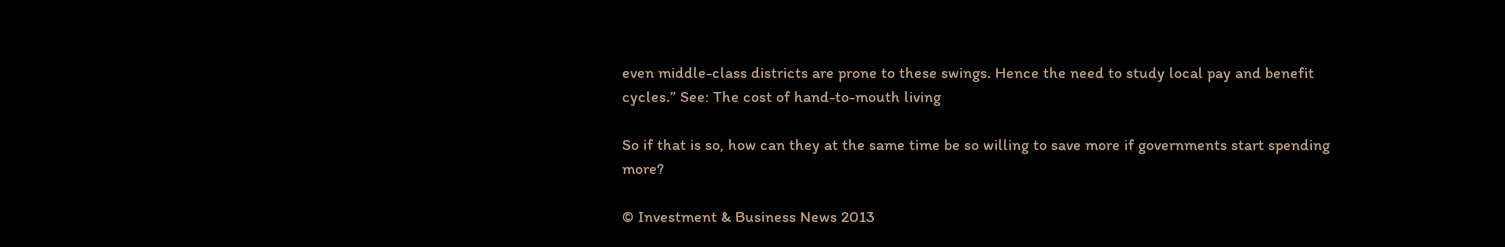even middle-class districts are prone to these swings. Hence the need to study local pay and benefit cycles.” See: The cost of hand-to-mouth living

So if that is so, how can they at the same time be so willing to save more if governments start spending more?

© Investment & Business News 2013